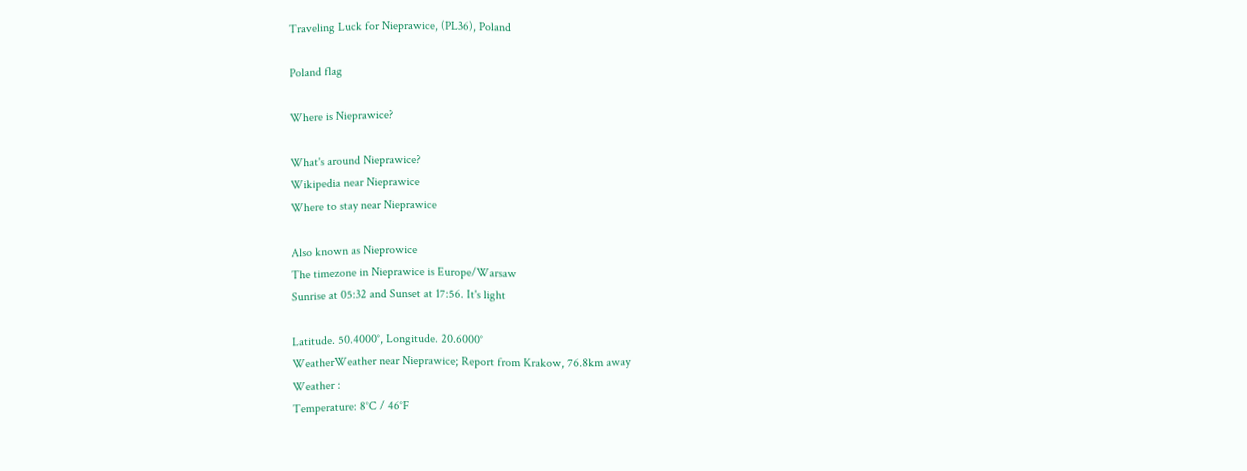Traveling Luck for Nieprawice, (PL36), Poland

Poland flag

Where is Nieprawice?

What's around Nieprawice?
Wikipedia near Nieprawice
Where to stay near Nieprawice

Also known as Nieprowice
The timezone in Nieprawice is Europe/Warsaw
Sunrise at 05:32 and Sunset at 17:56. It's light

Latitude. 50.4000°, Longitude. 20.6000°
WeatherWeather near Nieprawice; Report from Krakow, 76.8km away
Weather :
Temperature: 8°C / 46°F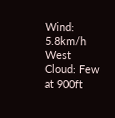Wind: 5.8km/h West
Cloud: Few at 900ft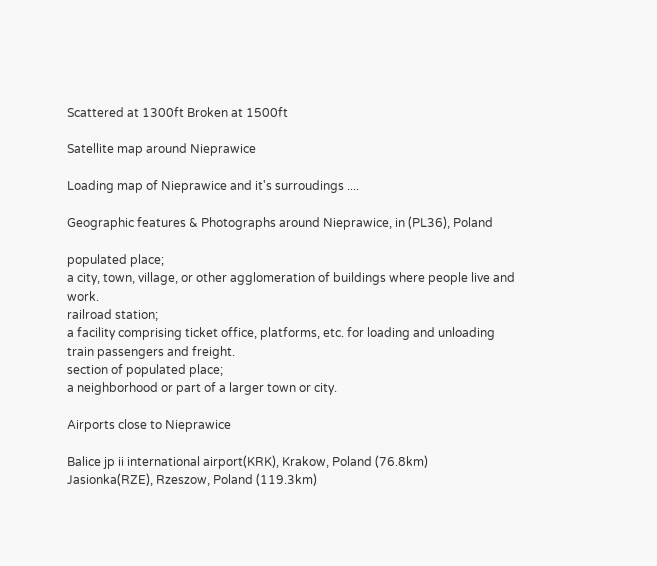Scattered at 1300ft Broken at 1500ft

Satellite map around Nieprawice

Loading map of Nieprawice and it's surroudings ....

Geographic features & Photographs around Nieprawice, in (PL36), Poland

populated place;
a city, town, village, or other agglomeration of buildings where people live and work.
railroad station;
a facility comprising ticket office, platforms, etc. for loading and unloading train passengers and freight.
section of populated place;
a neighborhood or part of a larger town or city.

Airports close to Nieprawice

Balice jp ii international airport(KRK), Krakow, Poland (76.8km)
Jasionka(RZE), Rzeszow, Poland (119.3km)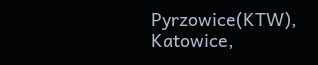Pyrzowice(KTW), Katowice,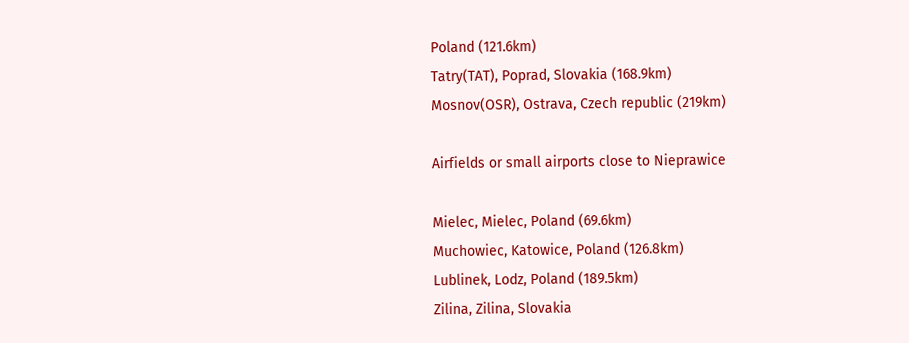Poland (121.6km)
Tatry(TAT), Poprad, Slovakia (168.9km)
Mosnov(OSR), Ostrava, Czech republic (219km)

Airfields or small airports close to Nieprawice

Mielec, Mielec, Poland (69.6km)
Muchowiec, Katowice, Poland (126.8km)
Lublinek, Lodz, Poland (189.5km)
Zilina, Zilina, Slovakia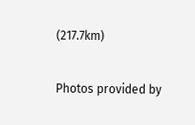(217.7km)

Photos provided by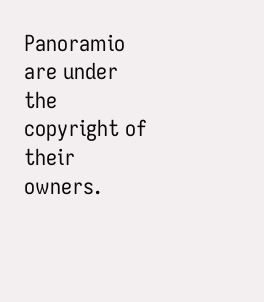Panoramio are under the copyright of their owners.